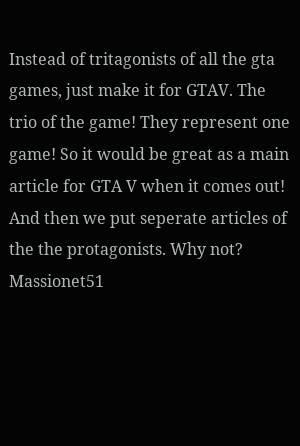Instead of tritagonists of all the gta games, just make it for GTAV. The trio of the game! They represent one game! So it would be great as a main article for GTA V when it comes out! And then we put seperate articles of the the protagonists. Why not? Massionet51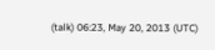(talk) 06:23, May 20, 2013 (UTC)